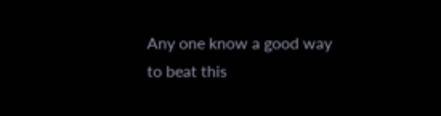Any one know a good way to beat this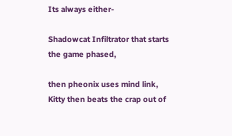Its always either-

Shadowcat Infiltrator that starts the game phased,

then pheonix uses mind link, Kitty then beats the crap out of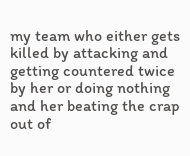my team who either gets killed by attacking and getting countered twice by her or doing nothing and her beating the crap out of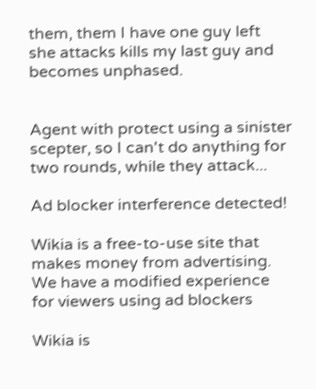them, them I have one guy left she attacks kills my last guy and becomes unphased.


Agent with protect using a sinister scepter, so I can't do anything for two rounds, while they attack...

Ad blocker interference detected!

Wikia is a free-to-use site that makes money from advertising. We have a modified experience for viewers using ad blockers

Wikia is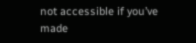not accessible if you’ve made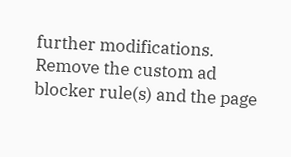further modifications. Remove the custom ad blocker rule(s) and the page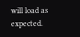will load as expected.